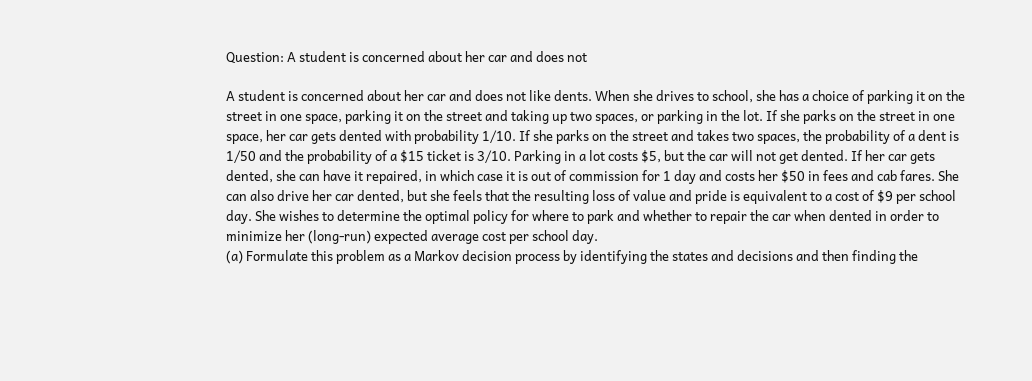Question: A student is concerned about her car and does not

A student is concerned about her car and does not like dents. When she drives to school, she has a choice of parking it on the street in one space, parking it on the street and taking up two spaces, or parking in the lot. If she parks on the street in one space, her car gets dented with probability 1/10. If she parks on the street and takes two spaces, the probability of a dent is 1/50 and the probability of a $15 ticket is 3/10. Parking in a lot costs $5, but the car will not get dented. If her car gets dented, she can have it repaired, in which case it is out of commission for 1 day and costs her $50 in fees and cab fares. She can also drive her car dented, but she feels that the resulting loss of value and pride is equivalent to a cost of $9 per school day. She wishes to determine the optimal policy for where to park and whether to repair the car when dented in order to minimize her (long-run) expected average cost per school day.
(a) Formulate this problem as a Markov decision process by identifying the states and decisions and then finding the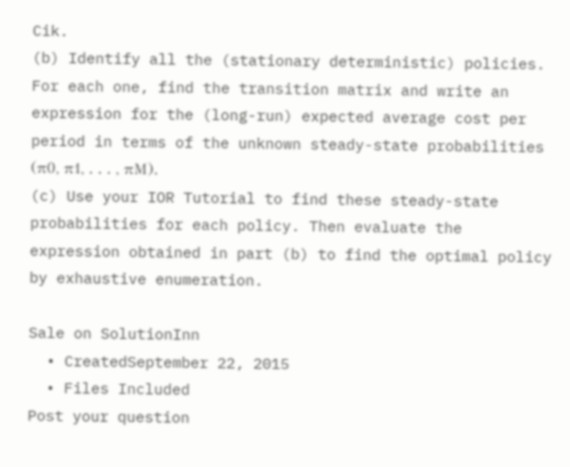Cik.
(b) Identify all the (stationary deterministic) policies. For each one, find the transition matrix and write an expression for the (long-run) expected average cost per period in terms of the unknown steady-state probabilities (π0, π1, . . . , πM).
(c) Use your IOR Tutorial to find these steady-state probabilities for each policy. Then evaluate the expression obtained in part (b) to find the optimal policy by exhaustive enumeration.

Sale on SolutionInn
  • CreatedSeptember 22, 2015
  • Files Included
Post your question